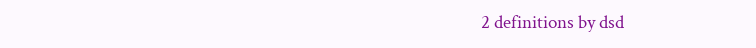2 definitions by dsd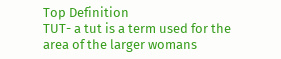Top Definition
TUT- a tut is a term used for the area of the larger womans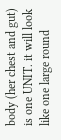body (her chest and gut) is one UNIT. it will look like one large round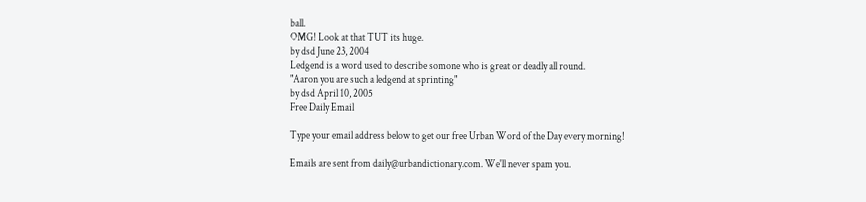ball.
OMG! Look at that TUT its huge.
by dsd June 23, 2004
Ledgend is a word used to describe somone who is great or deadly all round.
"Aaron you are such a ledgend at sprinting"
by dsd April 10, 2005
Free Daily Email

Type your email address below to get our free Urban Word of the Day every morning!

Emails are sent from daily@urbandictionary.com. We'll never spam you.